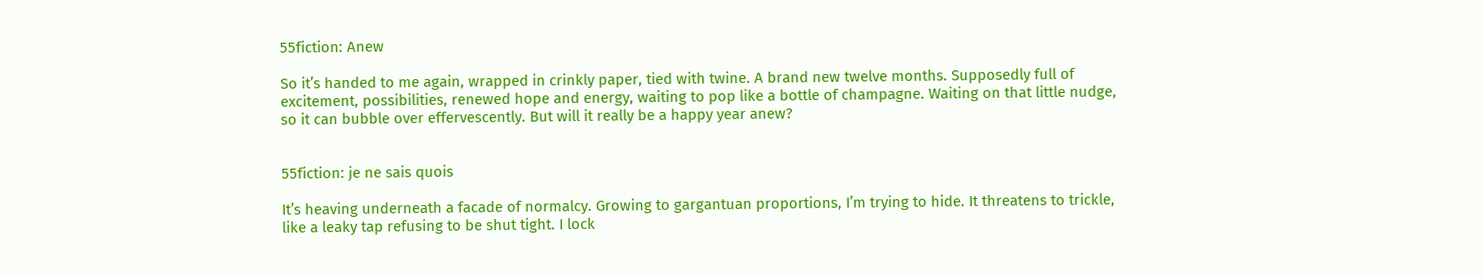55fiction: Anew

So it’s handed to me again, wrapped in crinkly paper, tied with twine. A brand new twelve months. Supposedly full of excitement, possibilities, renewed hope and energy, waiting to pop like a bottle of champagne. Waiting on that little nudge, so it can bubble over effervescently. But will it really be a happy year anew?


55fiction: je ne sais quois

It’s heaving underneath a facade of normalcy. Growing to gargantuan proportions, I’m trying to hide. It threatens to trickle, like a leaky tap refusing to be shut tight. I lock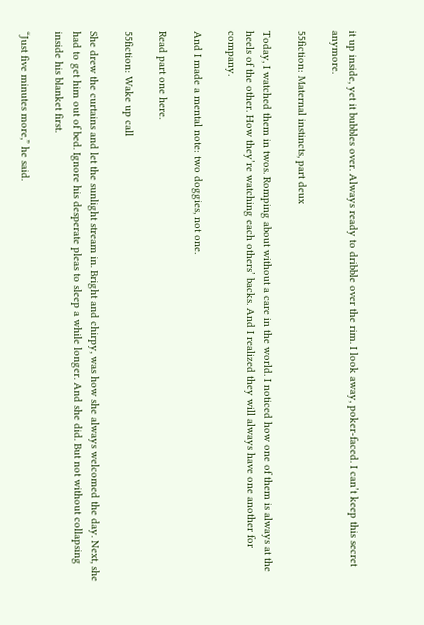it up inside, yet it bubbles over. Always ready to dribble over the rim. I look away, poker-faced. I can’t keep this secret anymore.

55fiction: Maternal instincts, part deux

Today, I watched them in twos. Romping about without a care in the world. I noticed how one of them is always at the heels of the other. How they’re watching each others’ backs. And I realized they will always have one another for company.

And I made a mental note: two doggies, not one.

Read part one here.

55fiction: Wake up call

She drew the curtains and let the sunlight stream in. Bright and chirpy, was how she always welcomed the day. Next, she had to get him out of bed. Ignore his desperate pleas to sleep a while longer. And she did. But not without collapsing inside his blanket first.

“Just five minutes more,” he said.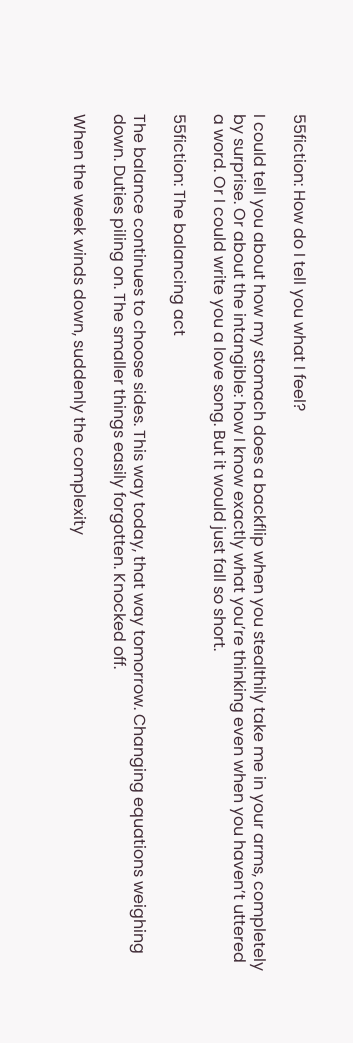55fiction: How do I tell you what I feel?

I could tell you about how my stomach does a backflip when you stealthily take me in your arms, completely by surprise. Or about the intangible: how I know exactly what you’re thinking even when you haven’t uttered a word. Or I could write you a love song. But it would just fall so short.

55fiction: The balancing act

The balance continues to choose sides. This way today, that way tomorrow. Changing equations weighing down. Duties piling on. The smaller things easily forgotten. Knocked off.

When the week winds down, suddenly the complexity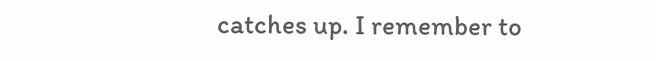catches up. I remember to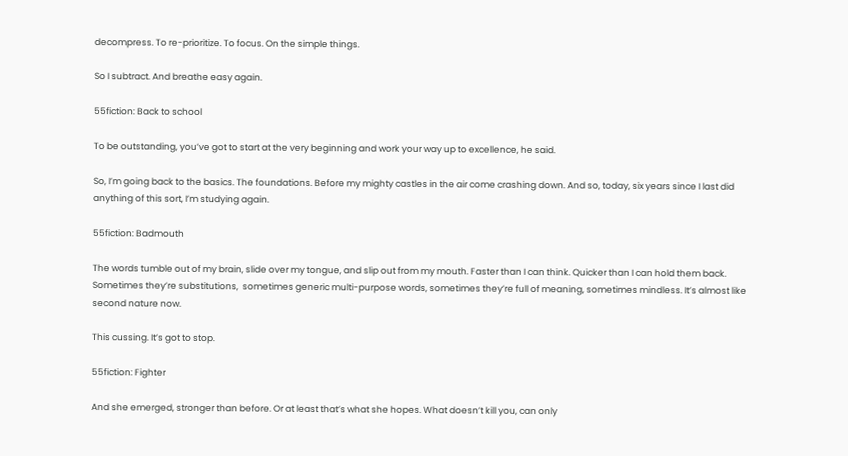decompress. To re-prioritize. To focus. On the simple things.

So I subtract. And breathe easy again.

55fiction: Back to school

To be outstanding, you’ve got to start at the very beginning and work your way up to excellence, he said.

So, I’m going back to the basics. The foundations. Before my mighty castles in the air come crashing down. And so, today, six years since I last did anything of this sort, I’m studying again.

55fiction: Badmouth

The words tumble out of my brain, slide over my tongue, and slip out from my mouth. Faster than I can think. Quicker than I can hold them back. Sometimes they’re substitutions,  sometimes generic multi-purpose words, sometimes they’re full of meaning, sometimes mindless. It’s almost like second nature now.

This cussing. It’s got to stop.

55fiction: Fighter

And she emerged, stronger than before. Or at least that’s what she hopes. What doesn’t kill you, can only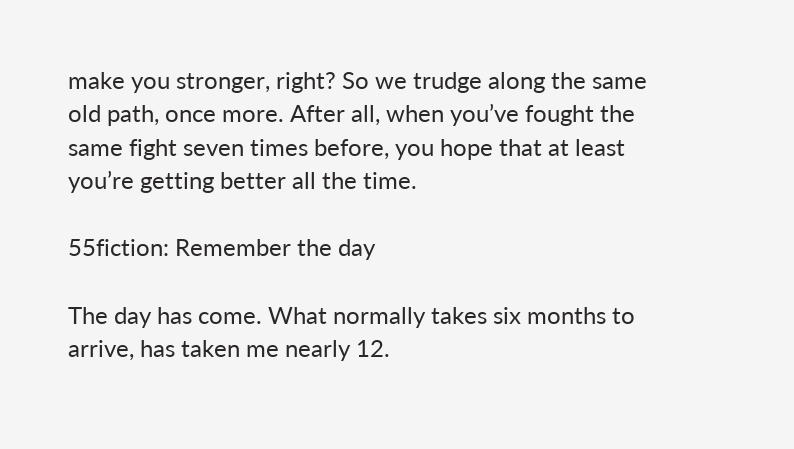make you stronger, right? So we trudge along the same old path, once more. After all, when you’ve fought the same fight seven times before, you hope that at least you’re getting better all the time.

55fiction: Remember the day

The day has come. What normally takes six months to arrive, has taken me nearly 12.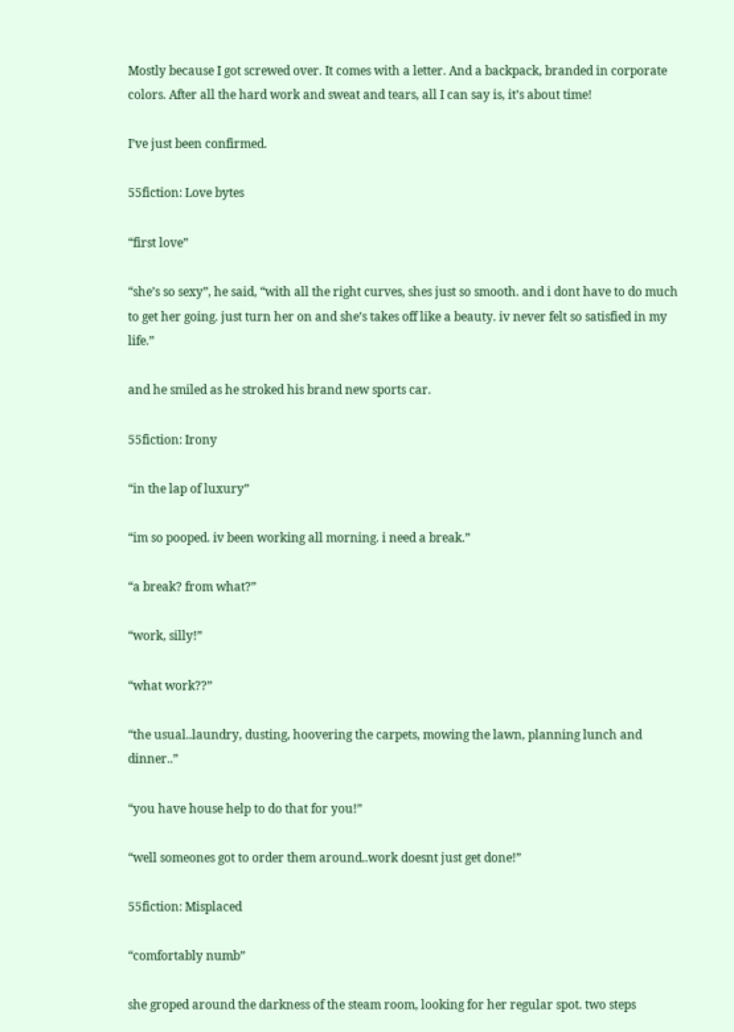Mostly because I got screwed over. It comes with a letter. And a backpack, branded in corporate colors. After all the hard work and sweat and tears, all I can say is, it’s about time!

I’ve just been confirmed.

55fiction: Love bytes

“first love”

“she’s so sexy”, he said, “with all the right curves, shes just so smooth. and i dont have to do much to get her going. just turn her on and she’s takes off like a beauty. iv never felt so satisfied in my life.”

and he smiled as he stroked his brand new sports car.

55fiction: Irony

“in the lap of luxury”

“im so pooped. iv been working all morning. i need a break.”

“a break? from what?”

“work, silly!”

“what work??”

“the usual..laundry, dusting, hoovering the carpets, mowing the lawn, planning lunch and dinner..”

“you have house help to do that for you!”

“well someones got to order them around..work doesnt just get done!”

55fiction: Misplaced

“comfortably numb”

she groped around the darkness of the steam room, looking for her regular spot. two steps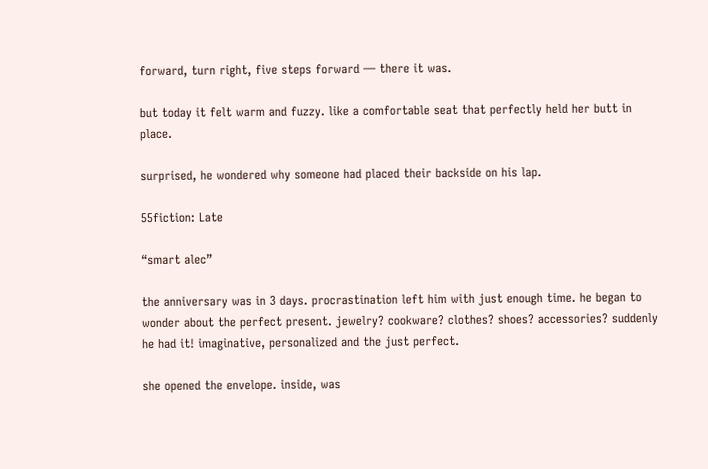forward, turn right, five steps forward — there it was.

but today it felt warm and fuzzy. like a comfortable seat that perfectly held her butt in place.

surprised, he wondered why someone had placed their backside on his lap.

55fiction: Late

“smart alec”

the anniversary was in 3 days. procrastination left him with just enough time. he began to wonder about the perfect present. jewelry? cookware? clothes? shoes? accessories? suddenly he had it! imaginative, personalized and the just perfect.

she opened the envelope. inside, was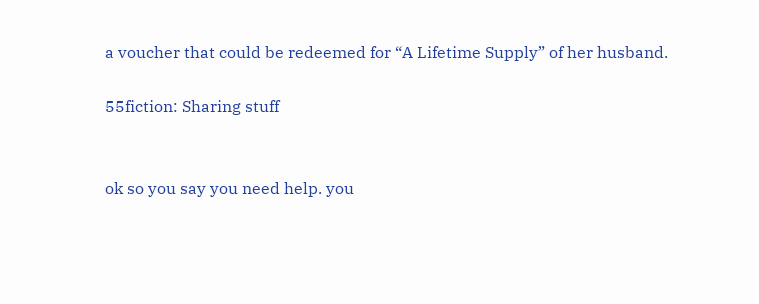a voucher that could be redeemed for “A Lifetime Supply” of her husband.

55fiction: Sharing stuff


ok so you say you need help. you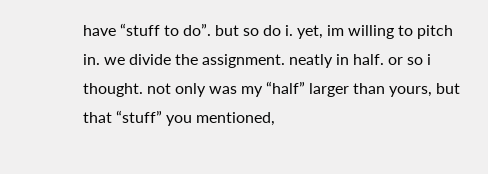have “stuff to do”. but so do i. yet, im willing to pitch in. we divide the assignment. neatly in half. or so i thought. not only was my “half” larger than yours, but that “stuff” you mentioned,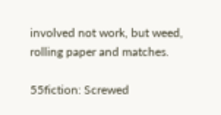involved not work, but weed, rolling paper and matches.

55fiction: Screwed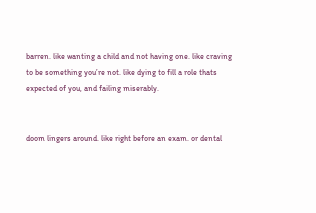barren. like wanting a child and not having one. like craving to be something you’re not. like dying to fill a role thats expected of you, and failing miserably.


doom lingers around. like right before an exam. or dental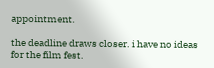appointment.

the deadline draws closer. i have no ideas for the film fest.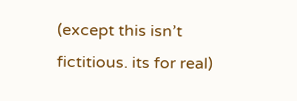(except this isn’t fictitious. its for real)